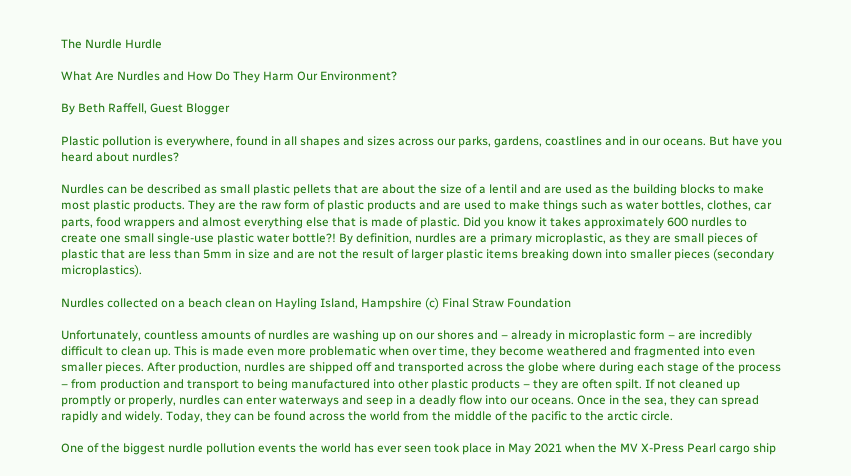The Nurdle Hurdle

What Are Nurdles and How Do They Harm Our Environment?

By Beth Raffell, Guest Blogger

Plastic pollution is everywhere, found in all shapes and sizes across our parks, gardens, coastlines and in our oceans. But have you heard about nurdles?

Nurdles can be described as small plastic pellets that are about the size of a lentil and are used as the building blocks to make most plastic products. They are the raw form of plastic products and are used to make things such as water bottles, clothes, car parts, food wrappers and almost everything else that is made of plastic. Did you know it takes approximately 600 nurdles to create one small single-use plastic water bottle?! By definition, nurdles are a primary microplastic, as they are small pieces of plastic that are less than 5mm in size and are not the result of larger plastic items breaking down into smaller pieces (secondary microplastics).

Nurdles collected on a beach clean on Hayling Island, Hampshire (c) Final Straw Foundation

Unfortunately, countless amounts of nurdles are washing up on our shores and – already in microplastic form – are incredibly difficult to clean up. This is made even more problematic when over time, they become weathered and fragmented into even smaller pieces. After production, nurdles are shipped off and transported across the globe where during each stage of the process – from production and transport to being manufactured into other plastic products – they are often spilt. If not cleaned up promptly or properly, nurdles can enter waterways and seep in a deadly flow into our oceans. Once in the sea, they can spread rapidly and widely. Today, they can be found across the world from the middle of the pacific to the arctic circle.

One of the biggest nurdle pollution events the world has ever seen took place in May 2021 when the MV X-Press Pearl cargo ship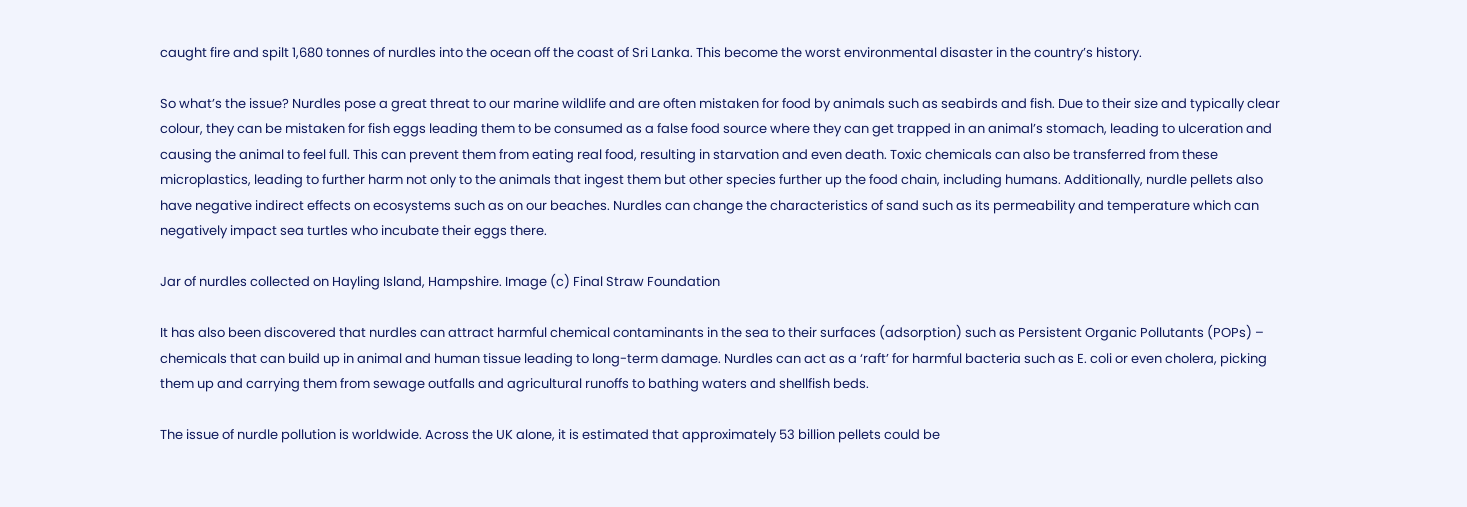caught fire and spilt 1,680 tonnes of nurdles into the ocean off the coast of Sri Lanka. This become the worst environmental disaster in the country’s history.

So what’s the issue? Nurdles pose a great threat to our marine wildlife and are often mistaken for food by animals such as seabirds and fish. Due to their size and typically clear colour, they can be mistaken for fish eggs leading them to be consumed as a false food source where they can get trapped in an animal’s stomach, leading to ulceration and causing the animal to feel full. This can prevent them from eating real food, resulting in starvation and even death. Toxic chemicals can also be transferred from these microplastics, leading to further harm not only to the animals that ingest them but other species further up the food chain, including humans. Additionally, nurdle pellets also have negative indirect effects on ecosystems such as on our beaches. Nurdles can change the characteristics of sand such as its permeability and temperature which can negatively impact sea turtles who incubate their eggs there.

Jar of nurdles collected on Hayling Island, Hampshire. Image (c) Final Straw Foundation

It has also been discovered that nurdles can attract harmful chemical contaminants in the sea to their surfaces (adsorption) such as Persistent Organic Pollutants (POPs) – chemicals that can build up in animal and human tissue leading to long-term damage. Nurdles can act as a ‘raft’ for harmful bacteria such as E. coli or even cholera, picking them up and carrying them from sewage outfalls and agricultural runoffs to bathing waters and shellfish beds.

The issue of nurdle pollution is worldwide. Across the UK alone, it is estimated that approximately 53 billion pellets could be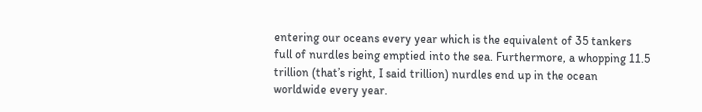entering our oceans every year which is the equivalent of 35 tankers full of nurdles being emptied into the sea. Furthermore, a whopping 11.5 trillion (that’s right, I said trillion) nurdles end up in the ocean worldwide every year.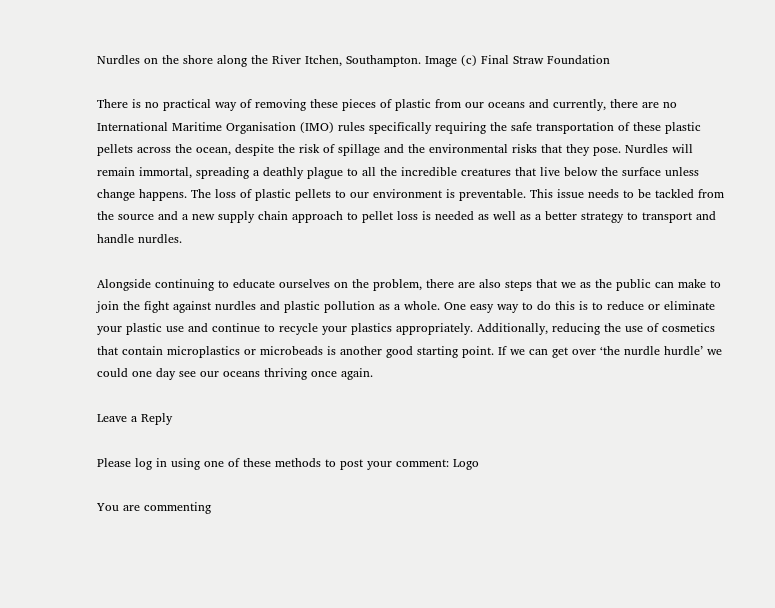Nurdles on the shore along the River Itchen, Southampton. Image (c) Final Straw Foundation

There is no practical way of removing these pieces of plastic from our oceans and currently, there are no International Maritime Organisation (IMO) rules specifically requiring the safe transportation of these plastic pellets across the ocean, despite the risk of spillage and the environmental risks that they pose. Nurdles will remain immortal, spreading a deathly plague to all the incredible creatures that live below the surface unless change happens. The loss of plastic pellets to our environment is preventable. This issue needs to be tackled from the source and a new supply chain approach to pellet loss is needed as well as a better strategy to transport and handle nurdles.

Alongside continuing to educate ourselves on the problem, there are also steps that we as the public can make to join the fight against nurdles and plastic pollution as a whole. One easy way to do this is to reduce or eliminate your plastic use and continue to recycle your plastics appropriately. Additionally, reducing the use of cosmetics that contain microplastics or microbeads is another good starting point. If we can get over ‘the nurdle hurdle’ we could one day see our oceans thriving once again.

Leave a Reply

Please log in using one of these methods to post your comment: Logo

You are commenting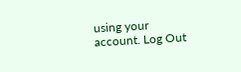using your account. Log Out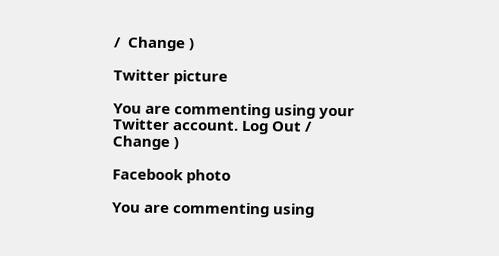/  Change )

Twitter picture

You are commenting using your Twitter account. Log Out /  Change )

Facebook photo

You are commenting using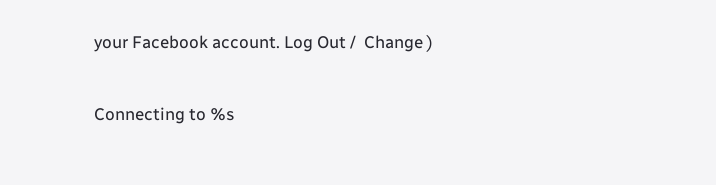your Facebook account. Log Out /  Change )

Connecting to %s